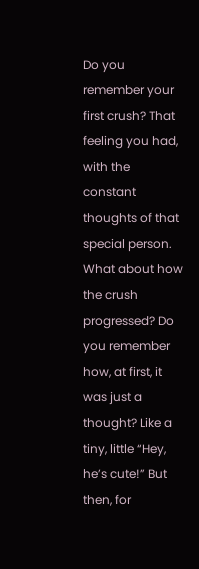Do you remember your first crush? That feeling you had, with the constant thoughts of that special person. What about how the crush progressed? Do you remember how, at first, it was just a thought? Like a tiny, little “Hey, he’s cute!” But then, for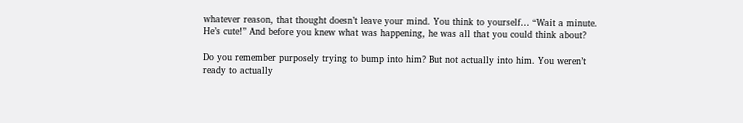whatever reason, that thought doesn’t leave your mind. You think to yourself… “Wait a minute. He’s cute!” And before you knew what was happening, he was all that you could think about?

Do you remember purposely trying to bump into him? But not actually into him. You weren’t ready to actually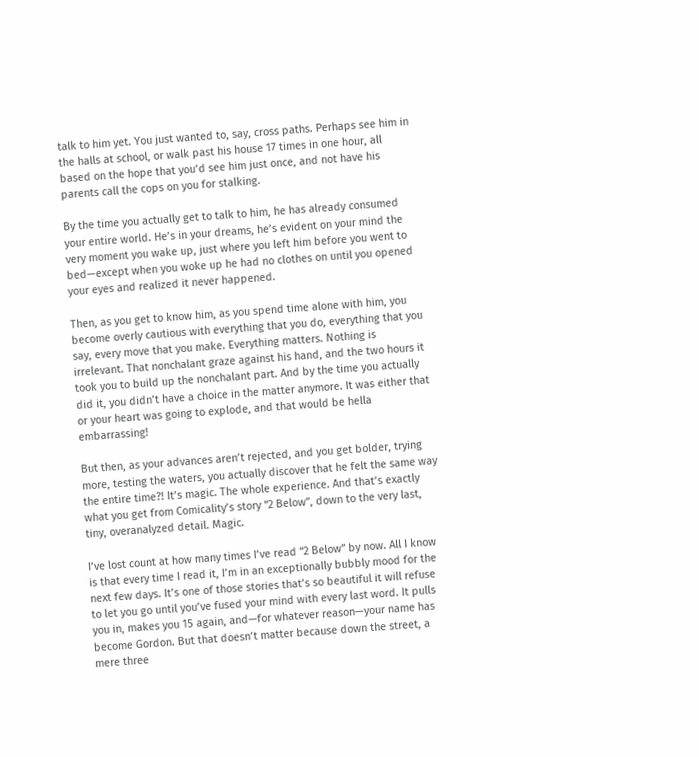talk to him yet. You just wanted to, say, cross paths. Perhaps see him in the halls at school, or walk past his house 17 times in one hour, all based on the hope that you’d see him just once, and not have his parents call the cops on you for stalking.

By the time you actually get to talk to him, he has already consumed your entire world. He’s in your dreams, he’s evident on your mind the very moment you wake up, just where you left him before you went to bed—except when you woke up he had no clothes on until you opened your eyes and realized it never happened.

Then, as you get to know him, as you spend time alone with him, you become overly cautious with everything that you do, everything that you say, every move that you make. Everything matters. Nothing is irrelevant. That nonchalant graze against his hand, and the two hours it took you to build up the nonchalant part. And by the time you actually did it, you didn’t have a choice in the matter anymore. It was either that or your heart was going to explode, and that would be hella embarrassing!

But then, as your advances aren’t rejected, and you get bolder, trying more, testing the waters, you actually discover that he felt the same way the entire time?! It’s magic. The whole experience. And that’s exactly what you get from Comicality’s story “2 Below”, down to the very last, tiny, overanalyzed detail. Magic.

I’ve lost count at how many times I’ve read “2 Below” by now. All I know is that every time I read it, I’m in an exceptionally bubbly mood for the next few days. It’s one of those stories that’s so beautiful it will refuse to let you go until you’ve fused your mind with every last word. It pulls you in, makes you 15 again, and—for whatever reason—your name has become Gordon. But that doesn’t matter because down the street, a mere three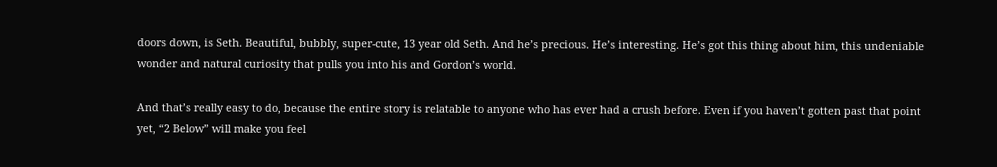doors down, is Seth. Beautiful, bubbly, super-cute, 13 year old Seth. And he’s precious. He’s interesting. He’s got this thing about him, this undeniable wonder and natural curiosity that pulls you into his and Gordon’s world.

And that’s really easy to do, because the entire story is relatable to anyone who has ever had a crush before. Even if you haven’t gotten past that point yet, “2 Below” will make you feel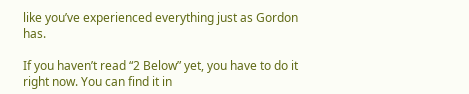like you’ve experienced everything just as Gordon has.

If you haven’t read “2 Below” yet, you have to do it right now. You can find it in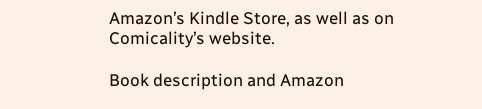Amazon’s Kindle Store, as well as on Comicality’s website.

Book description and Amazon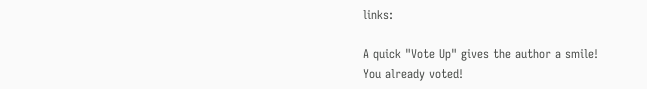links:

A quick "Vote Up" gives the author a smile!
You already voted!